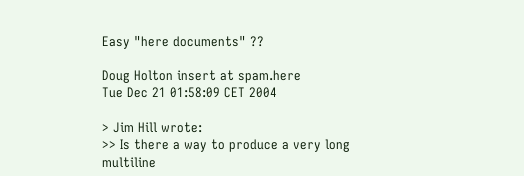Easy "here documents" ??

Doug Holton insert at spam.here
Tue Dec 21 01:58:09 CET 2004

> Jim Hill wrote:
>> Is there a way to produce a very long multiline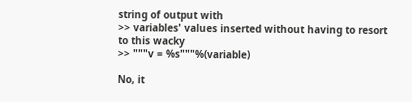string of output with
>> variables' values inserted without having to resort to this wacky
>> """v = %s"""%(variable)

No, it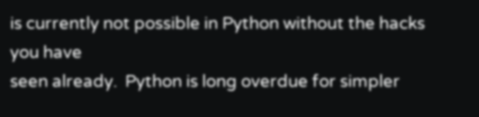is currently not possible in Python without the hacks you have
seen already.  Python is long overdue for simpler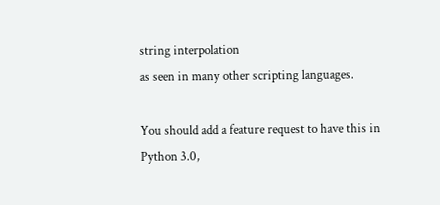string interpolation
as seen in many other scripting languages.

You should add a feature request to have this in Python 3.0,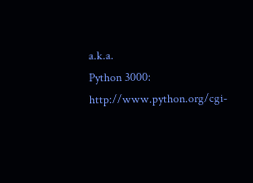a.k.a.
Python 3000: http://www.python.org/cgi-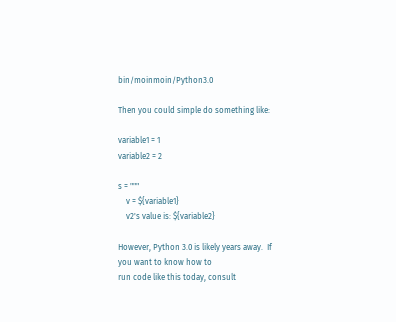bin/moinmoin/Python3.0

Then you could simple do something like:

variable1 = 1
variable2 = 2

s = """
    v = ${variable1}
    v2's value is: ${variable2}

However, Python 3.0 is likely years away.  If you want to know how to
run code like this today, consult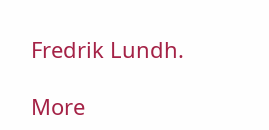Fredrik Lundh.

More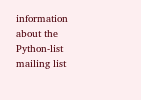information about the Python-list mailing list